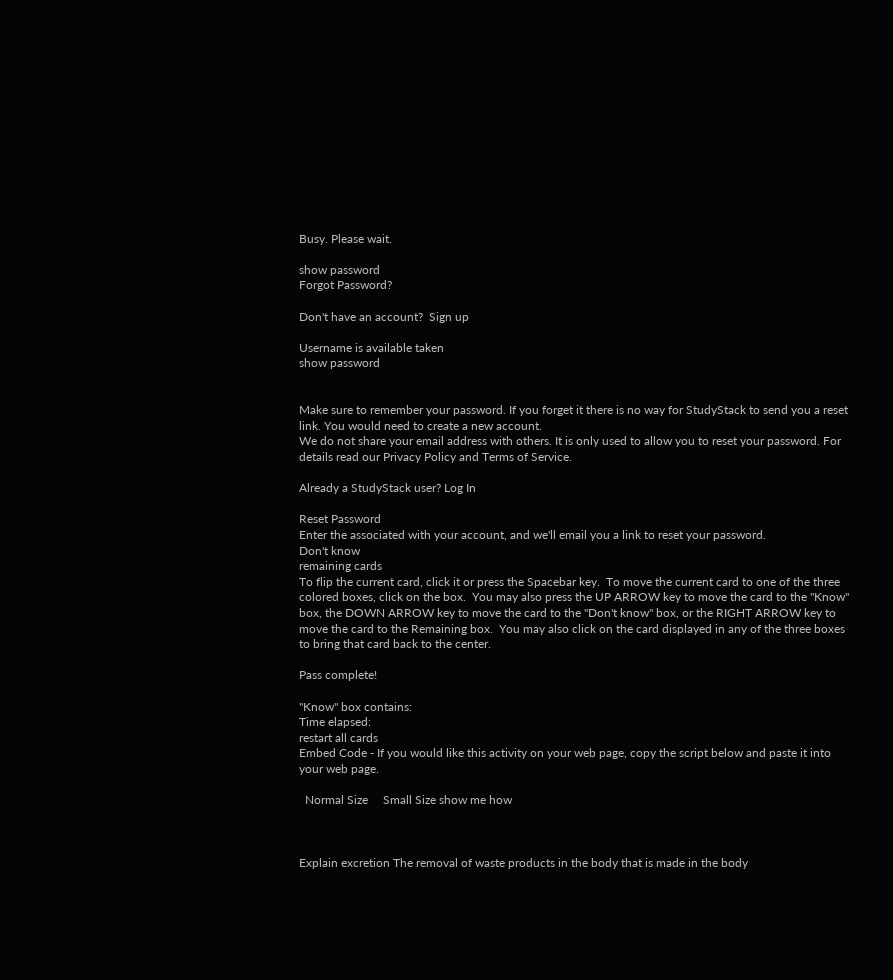Busy. Please wait.

show password
Forgot Password?

Don't have an account?  Sign up

Username is available taken
show password


Make sure to remember your password. If you forget it there is no way for StudyStack to send you a reset link. You would need to create a new account.
We do not share your email address with others. It is only used to allow you to reset your password. For details read our Privacy Policy and Terms of Service.

Already a StudyStack user? Log In

Reset Password
Enter the associated with your account, and we'll email you a link to reset your password.
Don't know
remaining cards
To flip the current card, click it or press the Spacebar key.  To move the current card to one of the three colored boxes, click on the box.  You may also press the UP ARROW key to move the card to the "Know" box, the DOWN ARROW key to move the card to the "Don't know" box, or the RIGHT ARROW key to move the card to the Remaining box.  You may also click on the card displayed in any of the three boxes to bring that card back to the center.

Pass complete!

"Know" box contains:
Time elapsed:
restart all cards
Embed Code - If you would like this activity on your web page, copy the script below and paste it into your web page.

  Normal Size     Small Size show me how



Explain excretion The removal of waste products in the body that is made in the body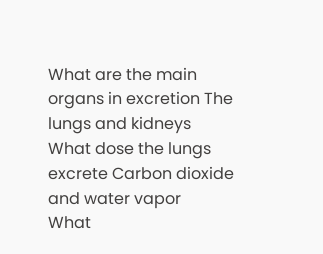What are the main organs in excretion The lungs and kidneys
What dose the lungs excrete Carbon dioxide and water vapor
What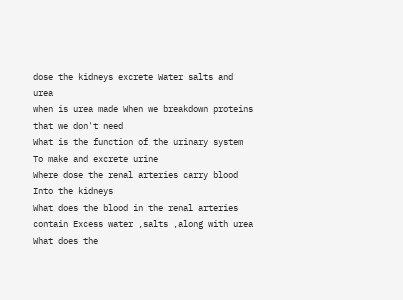dose the kidneys excrete Water salts and urea
when is urea made When we breakdown proteins that we don't need
What is the function of the urinary system To make and excrete urine
Where dose the renal arteries carry blood Into the kidneys
What does the blood in the renal arteries contain Excess water ,salts ,along with urea
What does the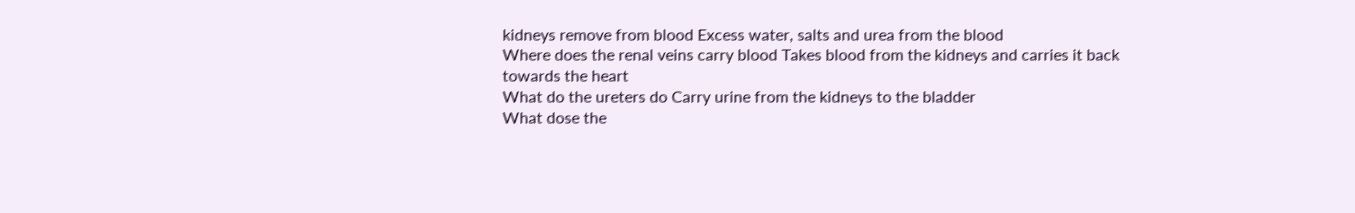kidneys remove from blood Excess water, salts and urea from the blood
Where does the renal veins carry blood Takes blood from the kidneys and carries it back towards the heart
What do the ureters do Carry urine from the kidneys to the bladder
What dose the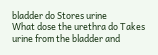bladder do Stores urine
What dose the urethra do Takes urine from the bladder and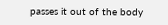passes it out of the body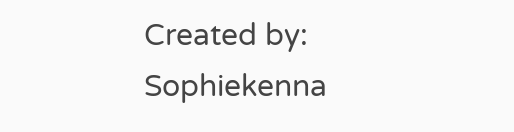Created by: Sophiekenna